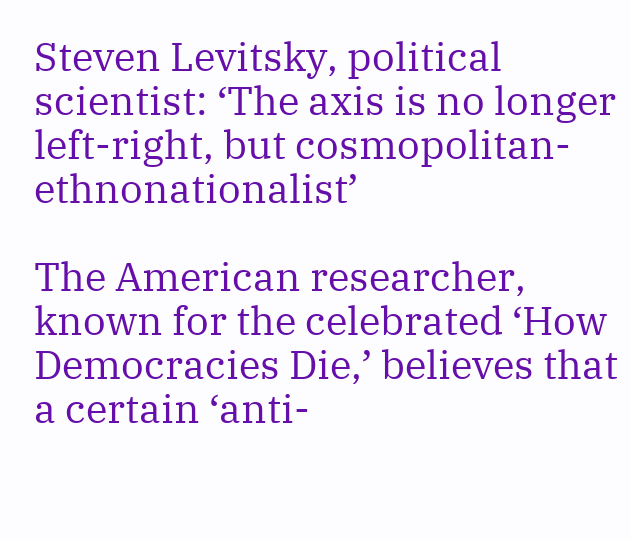Steven Levitsky, political scientist: ‘The axis is no longer left-right, but cosmopolitan-ethnonationalist’

The American researcher, known for the celebrated ‘How Democracies Die,’ believes that a certain ‘anti-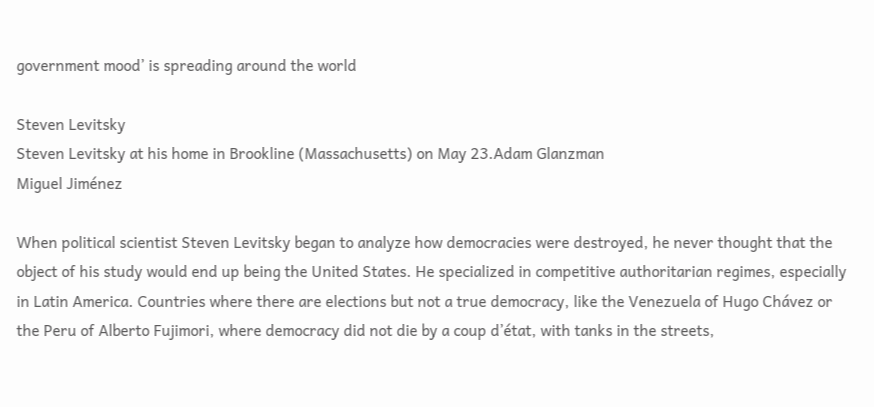government mood’ is spreading around the world

Steven Levitsky
Steven Levitsky at his home in Brookline (Massachusetts) on May 23.Adam Glanzman
Miguel Jiménez

When political scientist Steven Levitsky began to analyze how democracies were destroyed, he never thought that the object of his study would end up being the United States. He specialized in competitive authoritarian regimes, especially in Latin America. Countries where there are elections but not a true democracy, like the Venezuela of Hugo Chávez or the Peru of Alberto Fujimori, where democracy did not die by a coup d’état, with tanks in the streets,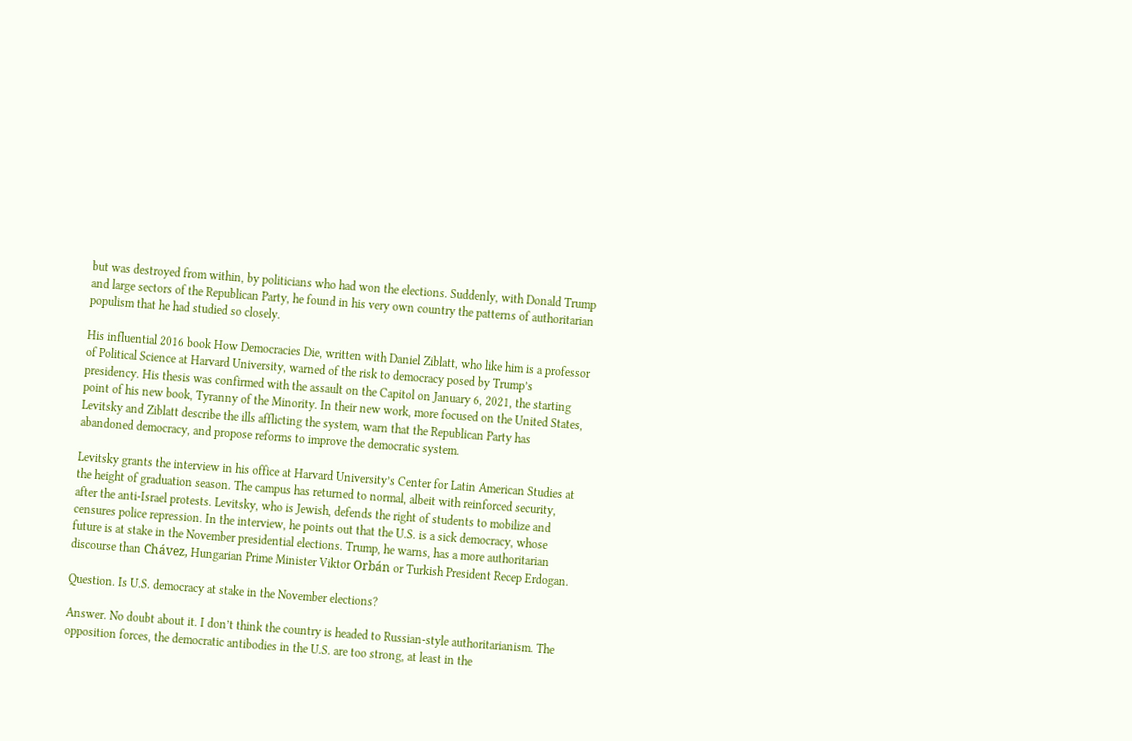but was destroyed from within, by politicians who had won the elections. Suddenly, with Donald Trump and large sectors of the Republican Party, he found in his very own country the patterns of authoritarian populism that he had studied so closely.

His influential 2016 book How Democracies Die, written with Daniel Ziblatt, who like him is a professor of Political Science at Harvard University, warned of the risk to democracy posed by Trump’s presidency. His thesis was confirmed with the assault on the Capitol on January 6, 2021, the starting point of his new book, Tyranny of the Minority. In their new work, more focused on the United States, Levitsky and Ziblatt describe the ills afflicting the system, warn that the Republican Party has abandoned democracy, and propose reforms to improve the democratic system.

Levitsky grants the interview in his office at Harvard University’s Center for Latin American Studies at the height of graduation season. The campus has returned to normal, albeit with reinforced security, after the anti-Israel protests. Levitsky, who is Jewish, defends the right of students to mobilize and censures police repression. In the interview, he points out that the U.S. is a sick democracy, whose future is at stake in the November presidential elections. Trump, he warns, has a more authoritarian discourse than Chávez, Hungarian Prime Minister Viktor Orbán or Turkish President Recep Erdogan.

Question. Is U.S. democracy at stake in the November elections?

Answer. No doubt about it. I don’t think the country is headed to Russian-style authoritarianism. The opposition forces, the democratic antibodies in the U.S. are too strong, at least in the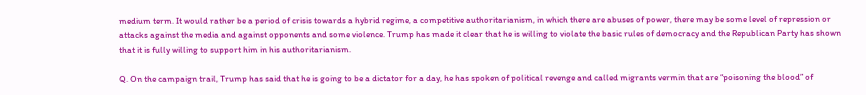medium term. It would rather be a period of crisis towards a hybrid regime, a competitive authoritarianism, in which there are abuses of power, there may be some level of repression or attacks against the media and against opponents and some violence. Trump has made it clear that he is willing to violate the basic rules of democracy and the Republican Party has shown that it is fully willing to support him in his authoritarianism.

Q. On the campaign trail, Trump has said that he is going to be a dictator for a day, he has spoken of political revenge and called migrants vermin that are “poisoning the blood” of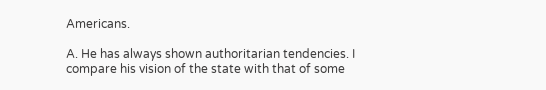Americans.

A. He has always shown authoritarian tendencies. I compare his vision of the state with that of some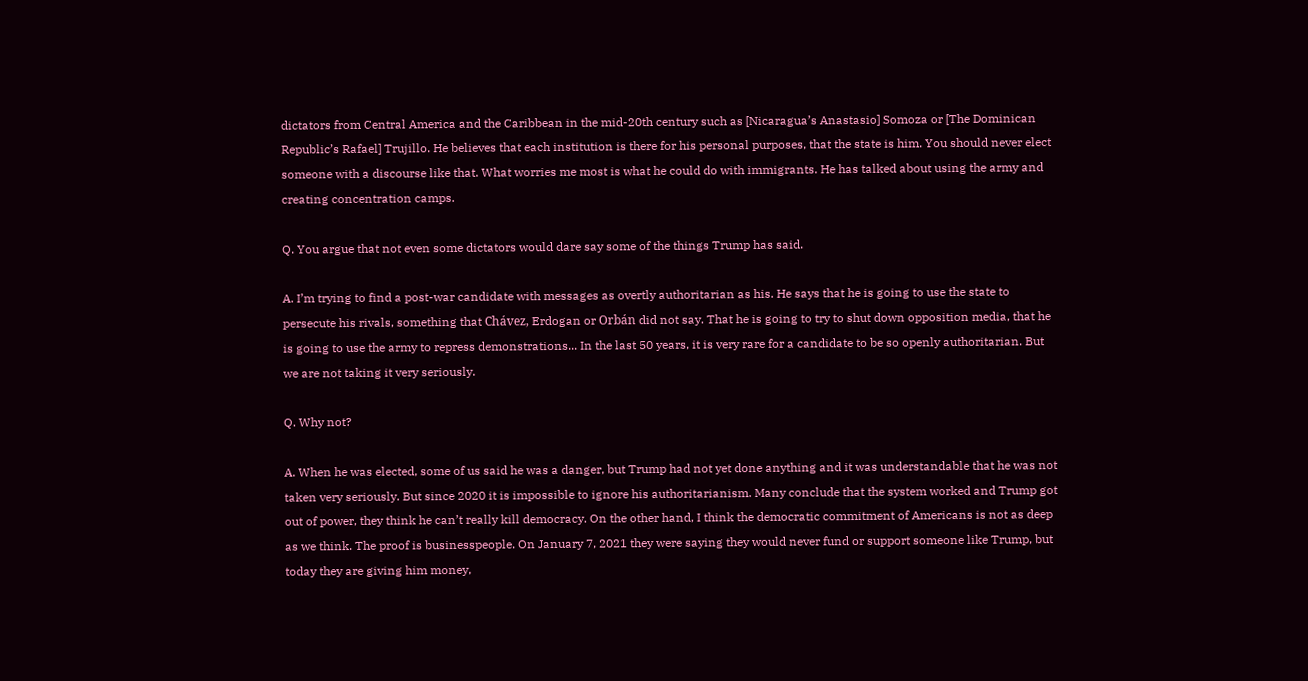dictators from Central America and the Caribbean in the mid-20th century such as [Nicaragua’s Anastasio] Somoza or [The Dominican Republic’s Rafael] Trujillo. He believes that each institution is there for his personal purposes, that the state is him. You should never elect someone with a discourse like that. What worries me most is what he could do with immigrants. He has talked about using the army and creating concentration camps.

Q. You argue that not even some dictators would dare say some of the things Trump has said.

A. I’m trying to find a post-war candidate with messages as overtly authoritarian as his. He says that he is going to use the state to persecute his rivals, something that Chávez, Erdogan or Orbán did not say. That he is going to try to shut down opposition media, that he is going to use the army to repress demonstrations... In the last 50 years, it is very rare for a candidate to be so openly authoritarian. But we are not taking it very seriously.

Q. Why not?

A. When he was elected, some of us said he was a danger, but Trump had not yet done anything and it was understandable that he was not taken very seriously. But since 2020 it is impossible to ignore his authoritarianism. Many conclude that the system worked and Trump got out of power, they think he can’t really kill democracy. On the other hand, I think the democratic commitment of Americans is not as deep as we think. The proof is businesspeople. On January 7, 2021 they were saying they would never fund or support someone like Trump, but today they are giving him money,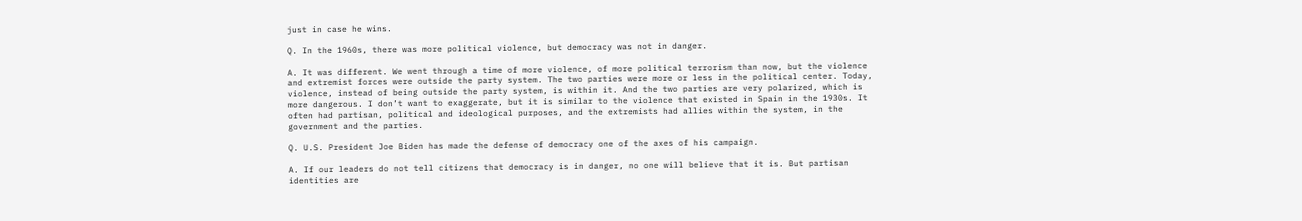just in case he wins.

Q. In the 1960s, there was more political violence, but democracy was not in danger.

A. It was different. We went through a time of more violence, of more political terrorism than now, but the violence and extremist forces were outside the party system. The two parties were more or less in the political center. Today, violence, instead of being outside the party system, is within it. And the two parties are very polarized, which is more dangerous. I don’t want to exaggerate, but it is similar to the violence that existed in Spain in the 1930s. It often had partisan, political and ideological purposes, and the extremists had allies within the system, in the government and the parties.

Q. U.S. President Joe Biden has made the defense of democracy one of the axes of his campaign.

A. If our leaders do not tell citizens that democracy is in danger, no one will believe that it is. But partisan identities are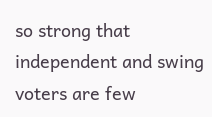so strong that independent and swing voters are few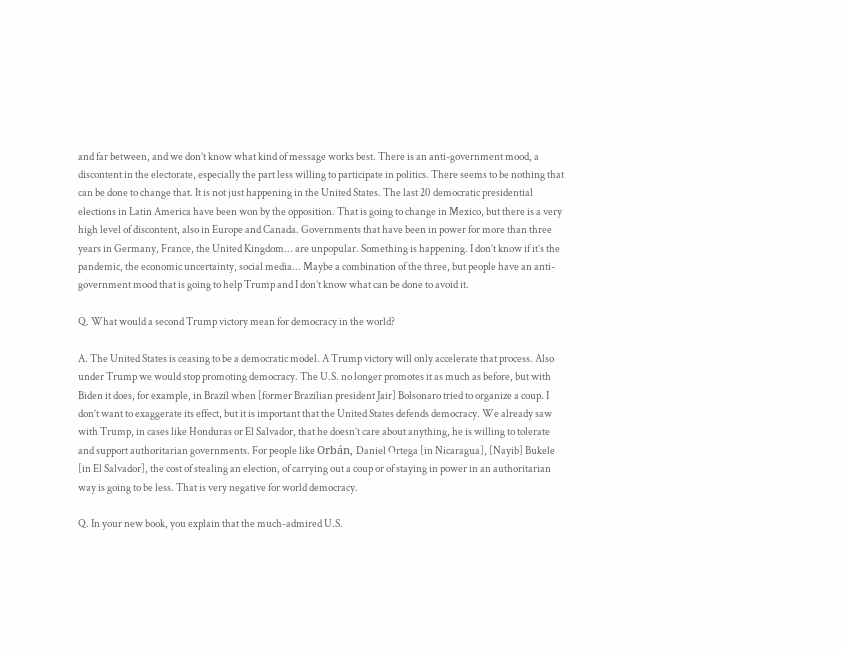and far between, and we don’t know what kind of message works best. There is an anti-government mood, a discontent in the electorate, especially the part less willing to participate in politics. There seems to be nothing that can be done to change that. It is not just happening in the United States. The last 20 democratic presidential elections in Latin America have been won by the opposition. That is going to change in Mexico, but there is a very high level of discontent, also in Europe and Canada. Governments that have been in power for more than three years in Germany, France, the United Kingdom... are unpopular. Something is happening. I don’t know if it’s the pandemic, the economic uncertainty, social media... Maybe a combination of the three, but people have an anti-government mood that is going to help Trump and I don’t know what can be done to avoid it.

Q. What would a second Trump victory mean for democracy in the world?

A. The United States is ceasing to be a democratic model. A Trump victory will only accelerate that process. Also under Trump we would stop promoting democracy. The U.S. no longer promotes it as much as before, but with Biden it does, for example, in Brazil when [former Brazilian president Jair] Bolsonaro tried to organize a coup. I don’t want to exaggerate its effect, but it is important that the United States defends democracy. We already saw with Trump, in cases like Honduras or El Salvador, that he doesn’t care about anything, he is willing to tolerate and support authoritarian governments. For people like Orbán, Daniel Ortega [in Nicaragua], [Nayib] Bukele [in El Salvador], the cost of stealing an election, of carrying out a coup or of staying in power in an authoritarian way is going to be less. That is very negative for world democracy.

Q. In your new book, you explain that the much-admired U.S.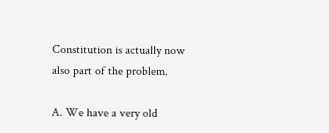Constitution is actually now also part of the problem.

A. We have a very old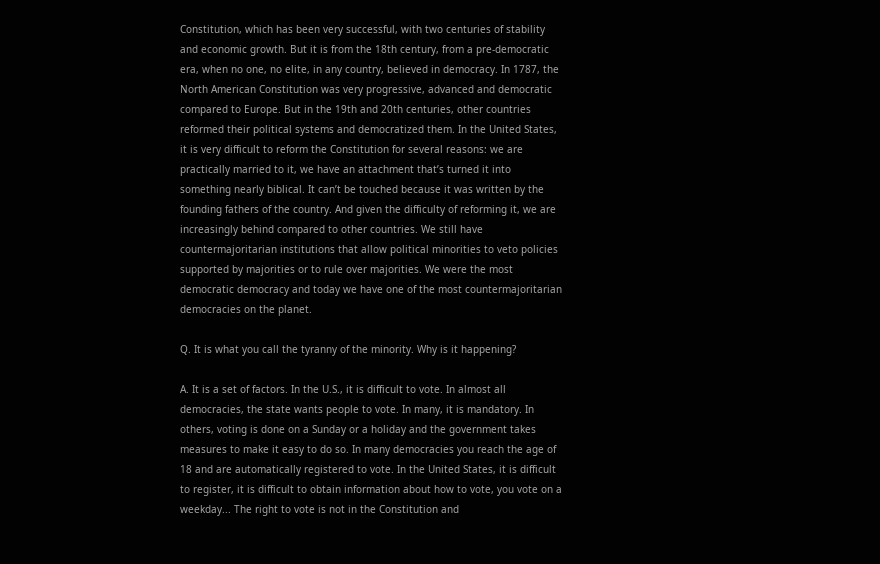Constitution, which has been very successful, with two centuries of stability and economic growth. But it is from the 18th century, from a pre-democratic era, when no one, no elite, in any country, believed in democracy. In 1787, the North American Constitution was very progressive, advanced and democratic compared to Europe. But in the 19th and 20th centuries, other countries reformed their political systems and democratized them. In the United States, it is very difficult to reform the Constitution for several reasons: we are practically married to it, we have an attachment that’s turned it into something nearly biblical. It can’t be touched because it was written by the founding fathers of the country. And given the difficulty of reforming it, we are increasingly behind compared to other countries. We still have countermajoritarian institutions that allow political minorities to veto policies supported by majorities or to rule over majorities. We were the most democratic democracy and today we have one of the most countermajoritarian democracies on the planet.

Q. It is what you call the tyranny of the minority. Why is it happening?

A. It is a set of factors. In the U.S., it is difficult to vote. In almost all democracies, the state wants people to vote. In many, it is mandatory. In others, voting is done on a Sunday or a holiday and the government takes measures to make it easy to do so. In many democracies you reach the age of 18 and are automatically registered to vote. In the United States, it is difficult to register, it is difficult to obtain information about how to vote, you vote on a weekday... The right to vote is not in the Constitution and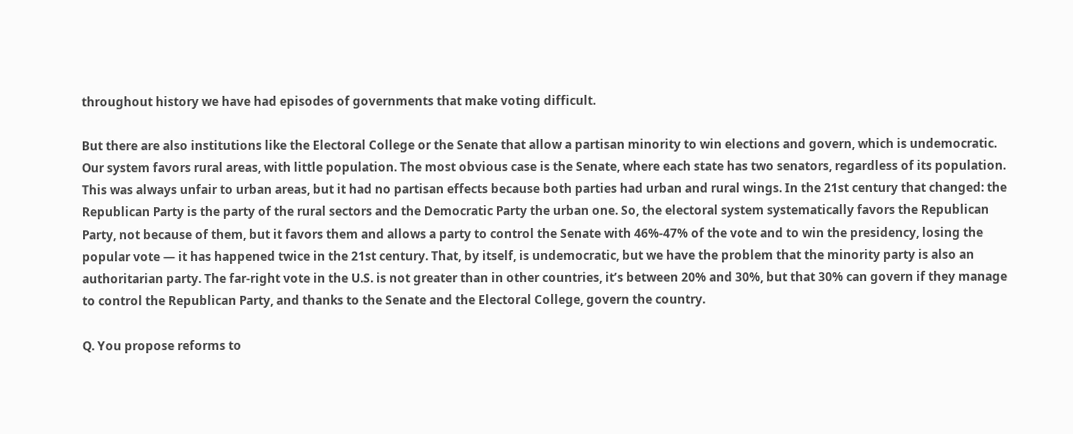throughout history we have had episodes of governments that make voting difficult.

But there are also institutions like the Electoral College or the Senate that allow a partisan minority to win elections and govern, which is undemocratic. Our system favors rural areas, with little population. The most obvious case is the Senate, where each state has two senators, regardless of its population. This was always unfair to urban areas, but it had no partisan effects because both parties had urban and rural wings. In the 21st century that changed: the Republican Party is the party of the rural sectors and the Democratic Party the urban one. So, the electoral system systematically favors the Republican Party, not because of them, but it favors them and allows a party to control the Senate with 46%-47% of the vote and to win the presidency, losing the popular vote — it has happened twice in the 21st century. That, by itself, is undemocratic, but we have the problem that the minority party is also an authoritarian party. The far-right vote in the U.S. is not greater than in other countries, it’s between 20% and 30%, but that 30% can govern if they manage to control the Republican Party, and thanks to the Senate and the Electoral College, govern the country.

Q. You propose reforms to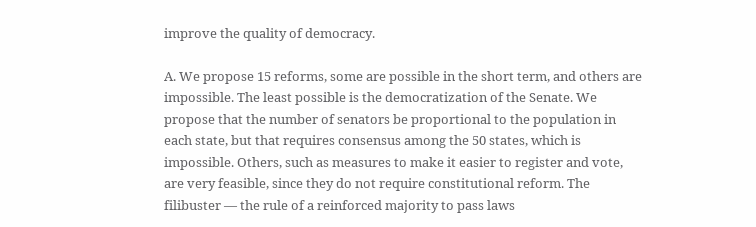improve the quality of democracy.

A. We propose 15 reforms, some are possible in the short term, and others are impossible. The least possible is the democratization of the Senate. We propose that the number of senators be proportional to the population in each state, but that requires consensus among the 50 states, which is impossible. Others, such as measures to make it easier to register and vote, are very feasible, since they do not require constitutional reform. The filibuster — the rule of a reinforced majority to pass laws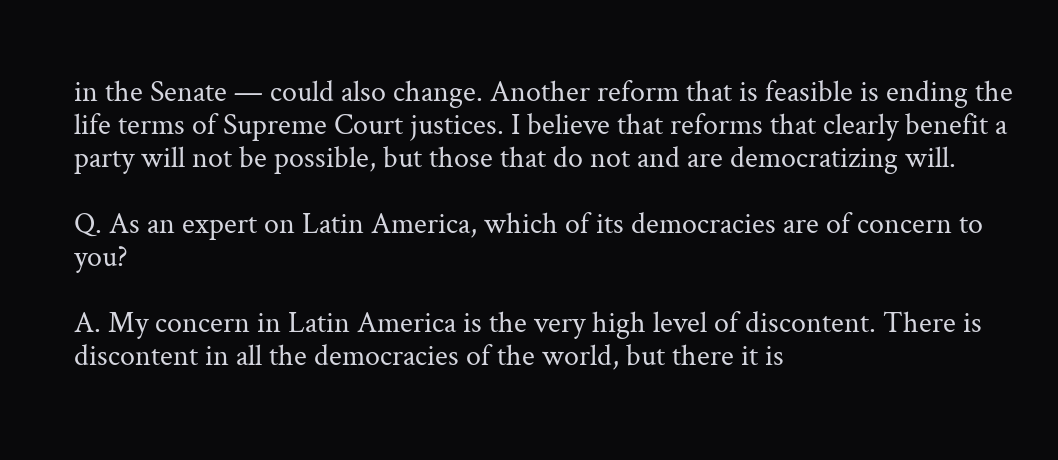in the Senate — could also change. Another reform that is feasible is ending the life terms of Supreme Court justices. I believe that reforms that clearly benefit a party will not be possible, but those that do not and are democratizing will.

Q. As an expert on Latin America, which of its democracies are of concern to you?

A. My concern in Latin America is the very high level of discontent. There is discontent in all the democracies of the world, but there it is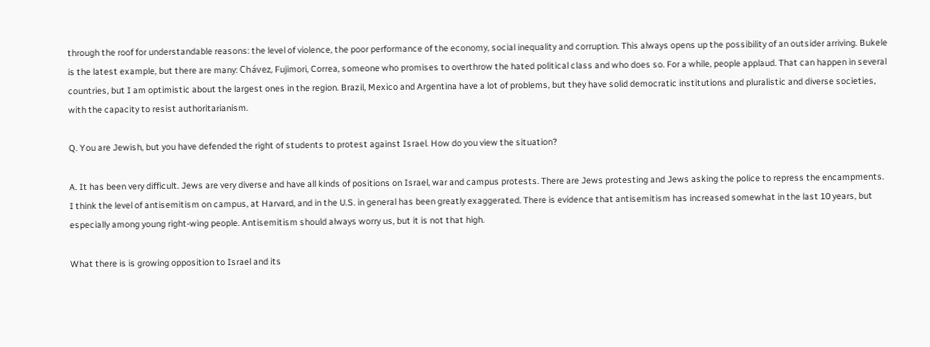through the roof for understandable reasons: the level of violence, the poor performance of the economy, social inequality and corruption. This always opens up the possibility of an outsider arriving. Bukele is the latest example, but there are many: Chávez, Fujimori, Correa, someone who promises to overthrow the hated political class and who does so. For a while, people applaud. That can happen in several countries, but I am optimistic about the largest ones in the region. Brazil, Mexico and Argentina have a lot of problems, but they have solid democratic institutions and pluralistic and diverse societies, with the capacity to resist authoritarianism.

Q. You are Jewish, but you have defended the right of students to protest against Israel. How do you view the situation?

A. It has been very difficult. Jews are very diverse and have all kinds of positions on Israel, war and campus protests. There are Jews protesting and Jews asking the police to repress the encampments. I think the level of antisemitism on campus, at Harvard, and in the U.S. in general has been greatly exaggerated. There is evidence that antisemitism has increased somewhat in the last 10 years, but especially among young right-wing people. Antisemitism should always worry us, but it is not that high.

What there is is growing opposition to Israel and its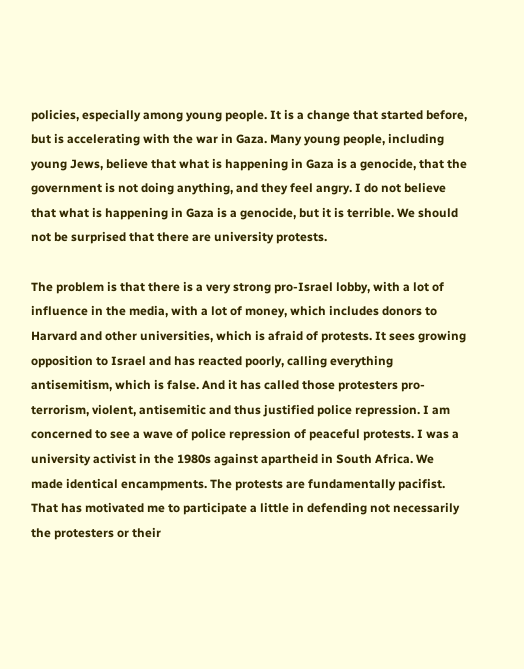policies, especially among young people. It is a change that started before, but is accelerating with the war in Gaza. Many young people, including young Jews, believe that what is happening in Gaza is a genocide, that the government is not doing anything, and they feel angry. I do not believe that what is happening in Gaza is a genocide, but it is terrible. We should not be surprised that there are university protests.

The problem is that there is a very strong pro-Israel lobby, with a lot of influence in the media, with a lot of money, which includes donors to Harvard and other universities, which is afraid of protests. It sees growing opposition to Israel and has reacted poorly, calling everything antisemitism, which is false. And it has called those protesters pro-terrorism, violent, antisemitic and thus justified police repression. I am concerned to see a wave of police repression of peaceful protests. I was a university activist in the 1980s against apartheid in South Africa. We made identical encampments. The protests are fundamentally pacifist. That has motivated me to participate a little in defending not necessarily the protesters or their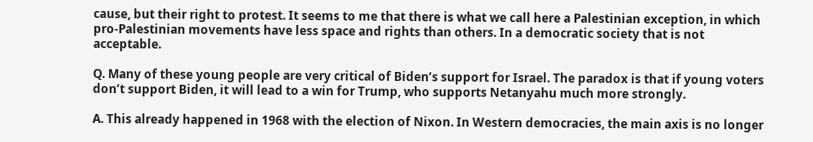cause, but their right to protest. It seems to me that there is what we call here a Palestinian exception, in which pro-Palestinian movements have less space and rights than others. In a democratic society that is not acceptable.

Q. Many of these young people are very critical of Biden’s support for Israel. The paradox is that if young voters don’t support Biden, it will lead to a win for Trump, who supports Netanyahu much more strongly.

A. This already happened in 1968 with the election of Nixon. In Western democracies, the main axis is no longer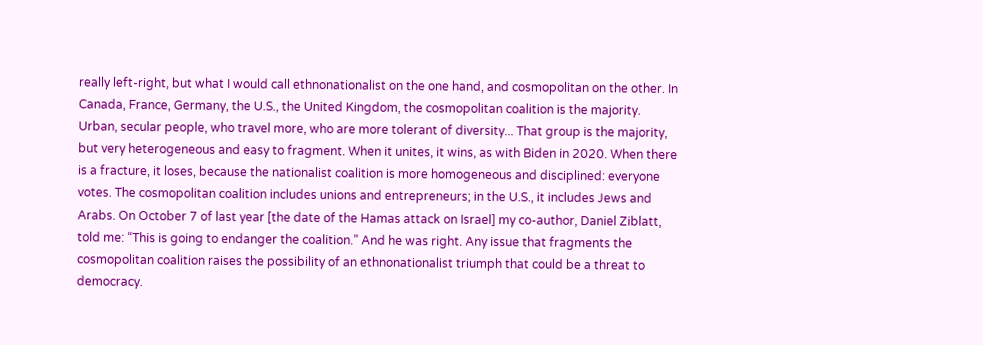really left-right, but what I would call ethnonationalist on the one hand, and cosmopolitan on the other. In Canada, France, Germany, the U.S., the United Kingdom, the cosmopolitan coalition is the majority. Urban, secular people, who travel more, who are more tolerant of diversity... That group is the majority, but very heterogeneous and easy to fragment. When it unites, it wins, as with Biden in 2020. When there is a fracture, it loses, because the nationalist coalition is more homogeneous and disciplined: everyone votes. The cosmopolitan coalition includes unions and entrepreneurs; in the U.S., it includes Jews and Arabs. On October 7 of last year [the date of the Hamas attack on Israel] my co-author, Daniel Ziblatt, told me: “This is going to endanger the coalition.” And he was right. Any issue that fragments the cosmopolitan coalition raises the possibility of an ethnonationalist triumph that could be a threat to democracy.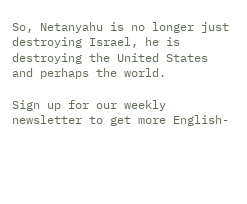So, Netanyahu is no longer just destroying Israel, he is destroying the United States and perhaps the world.

Sign up for our weekly newsletter to get more English-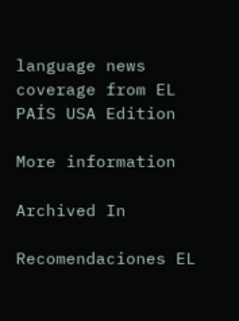language news coverage from EL PAÍS USA Edition

More information

Archived In

Recomendaciones EL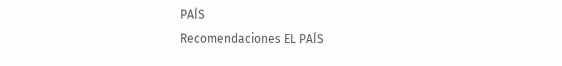PAÍS
Recomendaciones EL PAÍS